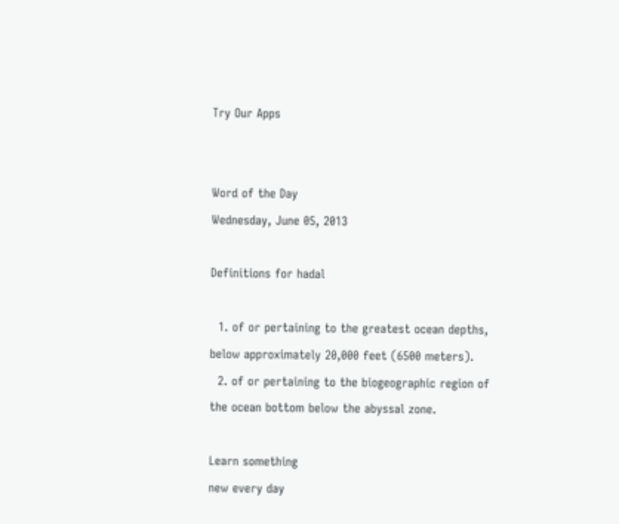Try Our Apps


Word of the Day
Wednesday, June 05, 2013

Definitions for hadal

  1. of or pertaining to the greatest ocean depths, below approximately 20,000 feet (6500 meters).
  2. of or pertaining to the biogeographic region of the ocean bottom below the abyssal zone.

Learn something
new every day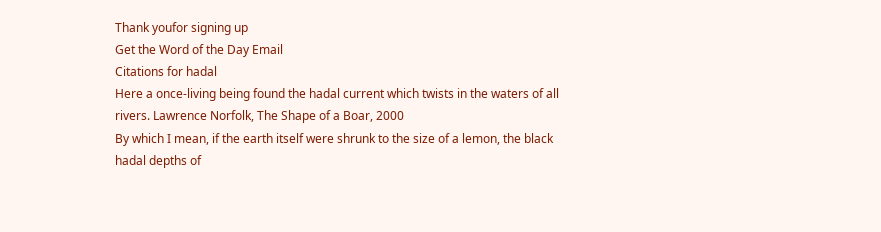Thank youfor signing up
Get the Word of the Day Email
Citations for hadal
Here a once-living being found the hadal current which twists in the waters of all rivers. Lawrence Norfolk, The Shape of a Boar, 2000
By which I mean, if the earth itself were shrunk to the size of a lemon, the black hadal depths of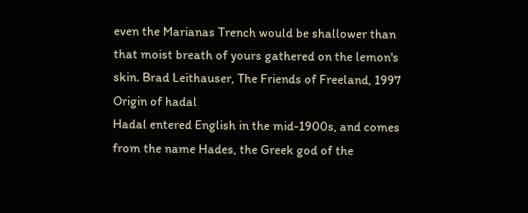even the Marianas Trench would be shallower than that moist breath of yours gathered on the lemon's skin. Brad Leithauser, The Friends of Freeland, 1997
Origin of hadal
Hadal entered English in the mid-1900s, and comes from the name Hades, the Greek god of the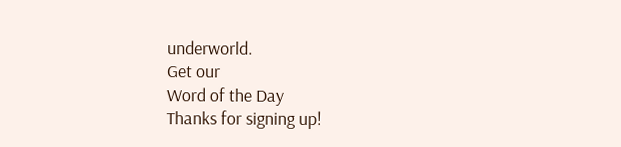underworld.
Get our
Word of the Day
Thanks for signing up!